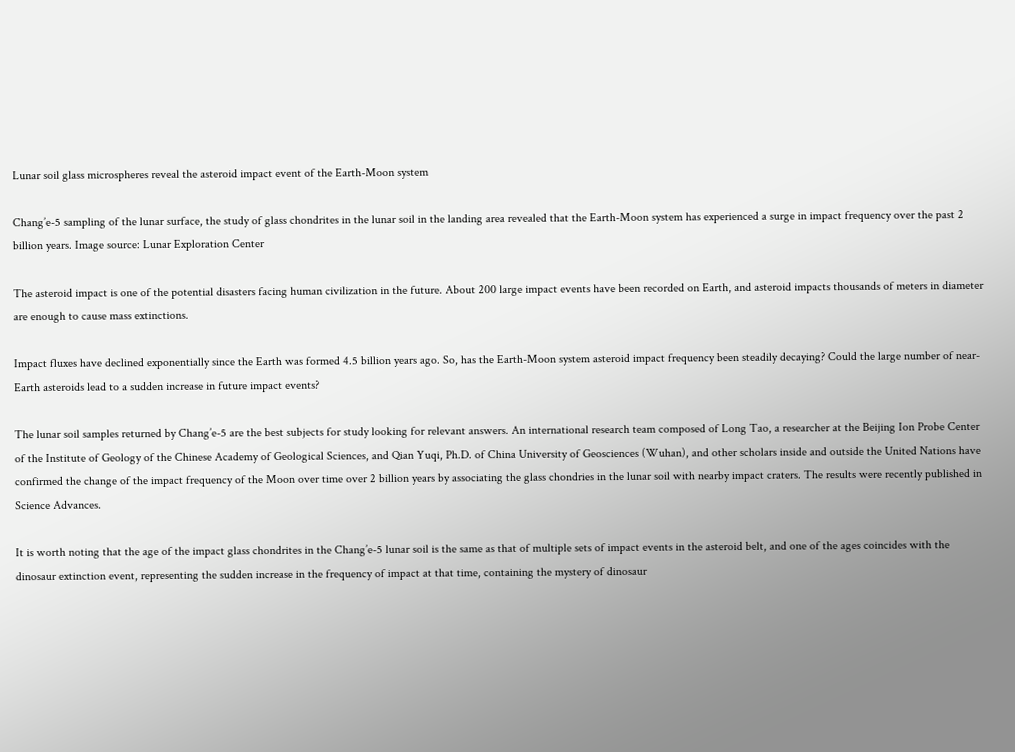Lunar soil glass microspheres reveal the asteroid impact event of the Earth-Moon system

Chang’e-5 sampling of the lunar surface, the study of glass chondrites in the lunar soil in the landing area revealed that the Earth-Moon system has experienced a surge in impact frequency over the past 2 billion years. Image source: Lunar Exploration Center

The asteroid impact is one of the potential disasters facing human civilization in the future. About 200 large impact events have been recorded on Earth, and asteroid impacts thousands of meters in diameter are enough to cause mass extinctions.

Impact fluxes have declined exponentially since the Earth was formed 4.5 billion years ago. So, has the Earth-Moon system asteroid impact frequency been steadily decaying? Could the large number of near-Earth asteroids lead to a sudden increase in future impact events?

The lunar soil samples returned by Chang’e-5 are the best subjects for study looking for relevant answers. An international research team composed of Long Tao, a researcher at the Beijing Ion Probe Center of the Institute of Geology of the Chinese Academy of Geological Sciences, and Qian Yuqi, Ph.D. of China University of Geosciences (Wuhan), and other scholars inside and outside the United Nations have confirmed the change of the impact frequency of the Moon over time over 2 billion years by associating the glass chondries in the lunar soil with nearby impact craters. The results were recently published in Science Advances.

It is worth noting that the age of the impact glass chondrites in the Chang’e-5 lunar soil is the same as that of multiple sets of impact events in the asteroid belt, and one of the ages coincides with the dinosaur extinction event, representing the sudden increase in the frequency of impact at that time, containing the mystery of dinosaur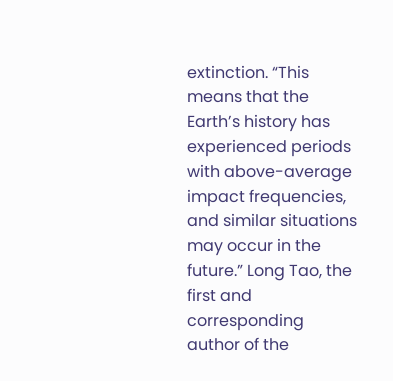extinction. “This means that the Earth’s history has experienced periods with above-average impact frequencies, and similar situations may occur in the future.” Long Tao, the first and corresponding author of the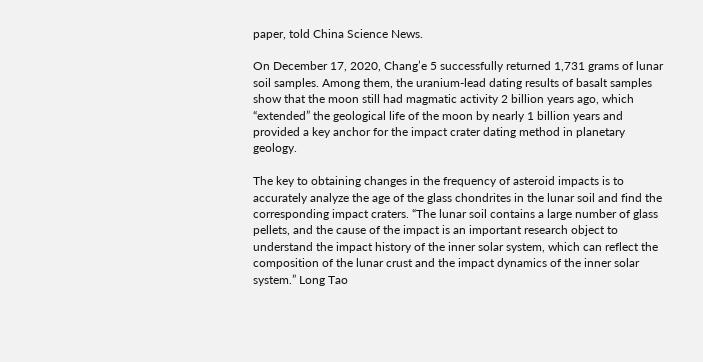paper, told China Science News.

On December 17, 2020, Chang’e 5 successfully returned 1,731 grams of lunar soil samples. Among them, the uranium-lead dating results of basalt samples show that the moon still had magmatic activity 2 billion years ago, which “extended” the geological life of the moon by nearly 1 billion years and provided a key anchor for the impact crater dating method in planetary geology.

The key to obtaining changes in the frequency of asteroid impacts is to accurately analyze the age of the glass chondrites in the lunar soil and find the corresponding impact craters. “The lunar soil contains a large number of glass pellets, and the cause of the impact is an important research object to understand the impact history of the inner solar system, which can reflect the composition of the lunar crust and the impact dynamics of the inner solar system.” Long Tao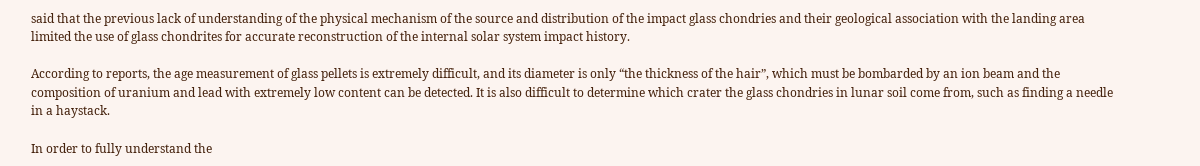said that the previous lack of understanding of the physical mechanism of the source and distribution of the impact glass chondries and their geological association with the landing area limited the use of glass chondrites for accurate reconstruction of the internal solar system impact history.

According to reports, the age measurement of glass pellets is extremely difficult, and its diameter is only “the thickness of the hair”, which must be bombarded by an ion beam and the composition of uranium and lead with extremely low content can be detected. It is also difficult to determine which crater the glass chondries in lunar soil come from, such as finding a needle in a haystack.

In order to fully understand the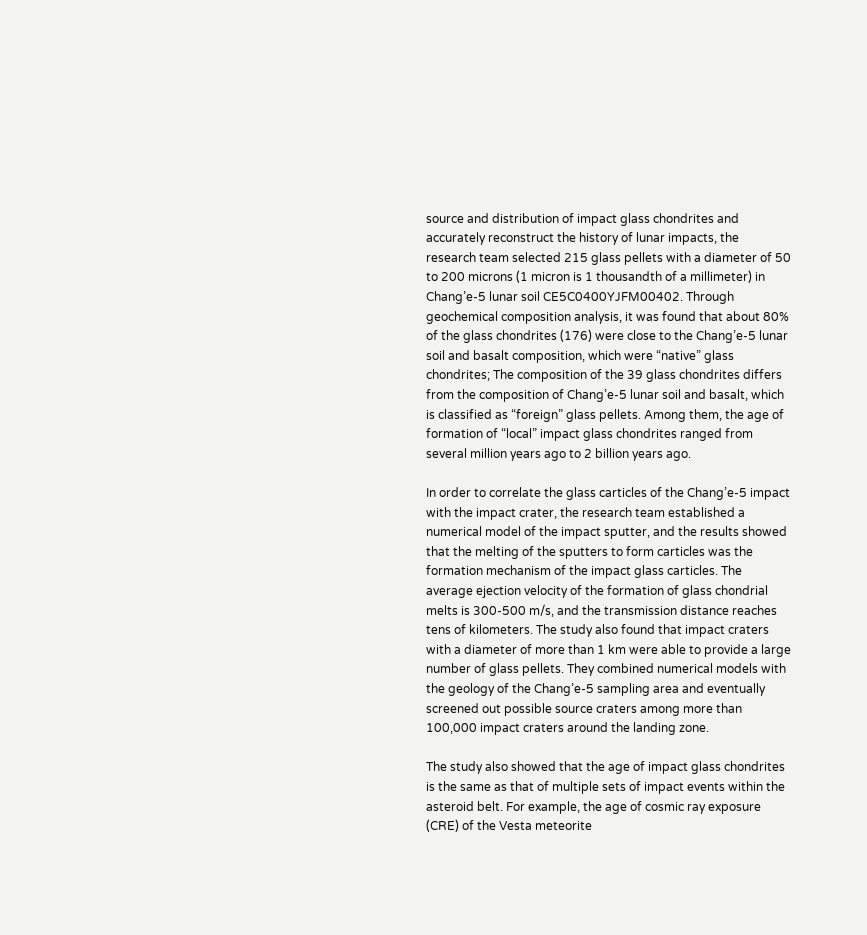source and distribution of impact glass chondrites and accurately reconstruct the history of lunar impacts, the research team selected 215 glass pellets with a diameter of 50 to 200 microns (1 micron is 1 thousandth of a millimeter) in Chang’e-5 lunar soil CE5C0400YJFM00402. Through geochemical composition analysis, it was found that about 80% of the glass chondrites (176) were close to the Chang’e-5 lunar soil and basalt composition, which were “native” glass chondrites; The composition of the 39 glass chondrites differs from the composition of Chang’e-5 lunar soil and basalt, which is classified as “foreign” glass pellets. Among them, the age of formation of “local” impact glass chondrites ranged from several million years ago to 2 billion years ago.

In order to correlate the glass carticles of the Chang’e-5 impact with the impact crater, the research team established a numerical model of the impact sputter, and the results showed that the melting of the sputters to form carticles was the formation mechanism of the impact glass carticles. The average ejection velocity of the formation of glass chondrial melts is 300-500 m/s, and the transmission distance reaches tens of kilometers. The study also found that impact craters with a diameter of more than 1 km were able to provide a large number of glass pellets. They combined numerical models with the geology of the Chang’e-5 sampling area and eventually screened out possible source craters among more than 100,000 impact craters around the landing zone.

The study also showed that the age of impact glass chondrites is the same as that of multiple sets of impact events within the asteroid belt. For example, the age of cosmic ray exposure (CRE) of the Vesta meteorite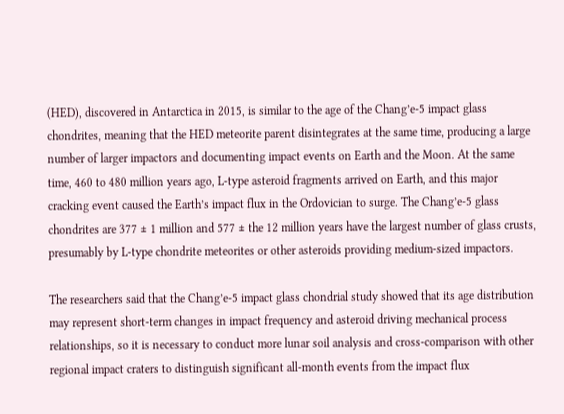(HED), discovered in Antarctica in 2015, is similar to the age of the Chang’e-5 impact glass chondrites, meaning that the HED meteorite parent disintegrates at the same time, producing a large number of larger impactors and documenting impact events on Earth and the Moon. At the same time, 460 to 480 million years ago, L-type asteroid fragments arrived on Earth, and this major cracking event caused the Earth’s impact flux in the Ordovician to surge. The Chang’e-5 glass chondrites are 377 ± 1 million and 577 ± the 12 million years have the largest number of glass crusts, presumably by L-type chondrite meteorites or other asteroids providing medium-sized impactors.

The researchers said that the Chang’e-5 impact glass chondrial study showed that its age distribution may represent short-term changes in impact frequency and asteroid driving mechanical process relationships, so it is necessary to conduct more lunar soil analysis and cross-comparison with other regional impact craters to distinguish significant all-month events from the impact flux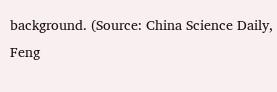background. (Source: China Science Daily, Feng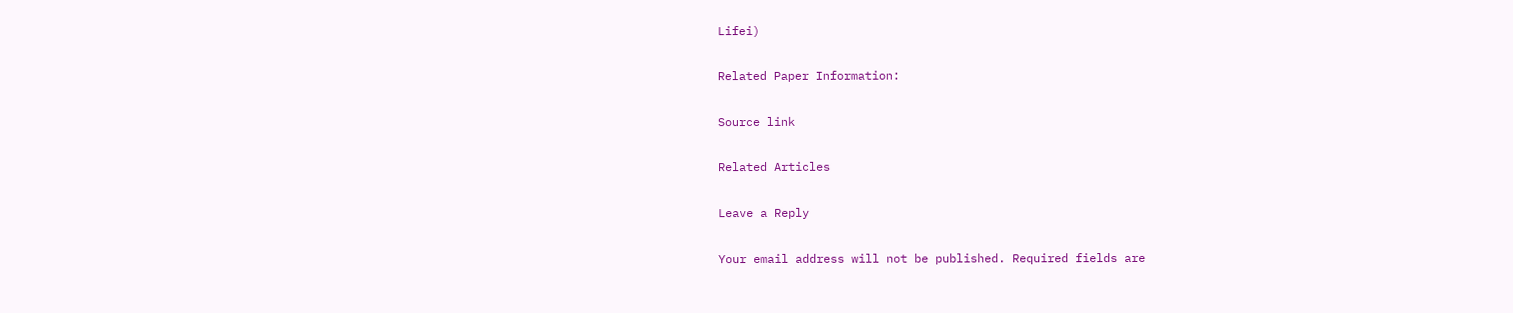Lifei)

Related Paper Information:

Source link

Related Articles

Leave a Reply

Your email address will not be published. Required fields are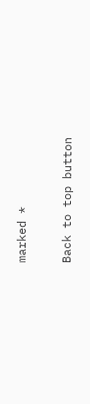marked *

Back to top button